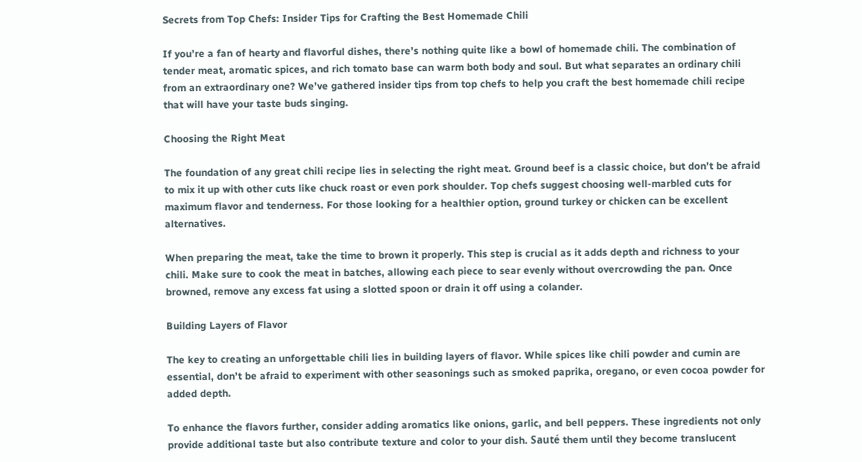Secrets from Top Chefs: Insider Tips for Crafting the Best Homemade Chili

If you’re a fan of hearty and flavorful dishes, there’s nothing quite like a bowl of homemade chili. The combination of tender meat, aromatic spices, and rich tomato base can warm both body and soul. But what separates an ordinary chili from an extraordinary one? We’ve gathered insider tips from top chefs to help you craft the best homemade chili recipe that will have your taste buds singing.

Choosing the Right Meat

The foundation of any great chili recipe lies in selecting the right meat. Ground beef is a classic choice, but don’t be afraid to mix it up with other cuts like chuck roast or even pork shoulder. Top chefs suggest choosing well-marbled cuts for maximum flavor and tenderness. For those looking for a healthier option, ground turkey or chicken can be excellent alternatives.

When preparing the meat, take the time to brown it properly. This step is crucial as it adds depth and richness to your chili. Make sure to cook the meat in batches, allowing each piece to sear evenly without overcrowding the pan. Once browned, remove any excess fat using a slotted spoon or drain it off using a colander.

Building Layers of Flavor

The key to creating an unforgettable chili lies in building layers of flavor. While spices like chili powder and cumin are essential, don’t be afraid to experiment with other seasonings such as smoked paprika, oregano, or even cocoa powder for added depth.

To enhance the flavors further, consider adding aromatics like onions, garlic, and bell peppers. These ingredients not only provide additional taste but also contribute texture and color to your dish. Sauté them until they become translucent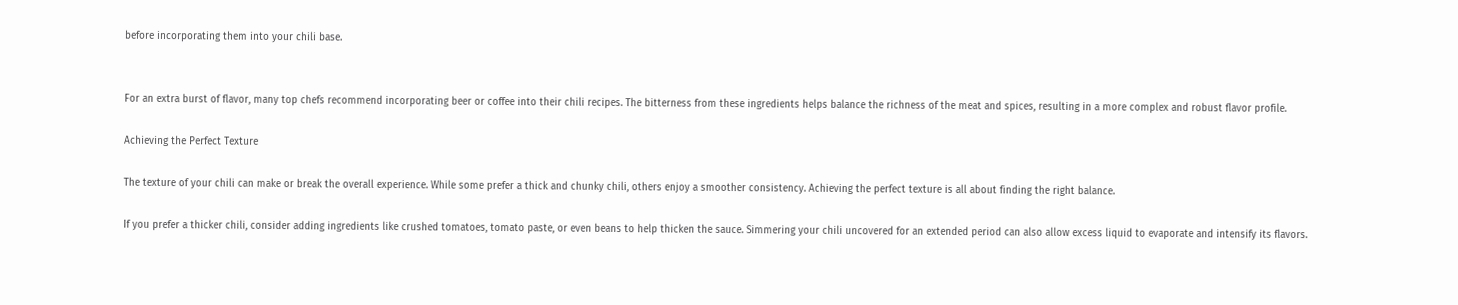before incorporating them into your chili base.


For an extra burst of flavor, many top chefs recommend incorporating beer or coffee into their chili recipes. The bitterness from these ingredients helps balance the richness of the meat and spices, resulting in a more complex and robust flavor profile.

Achieving the Perfect Texture

The texture of your chili can make or break the overall experience. While some prefer a thick and chunky chili, others enjoy a smoother consistency. Achieving the perfect texture is all about finding the right balance.

If you prefer a thicker chili, consider adding ingredients like crushed tomatoes, tomato paste, or even beans to help thicken the sauce. Simmering your chili uncovered for an extended period can also allow excess liquid to evaporate and intensify its flavors.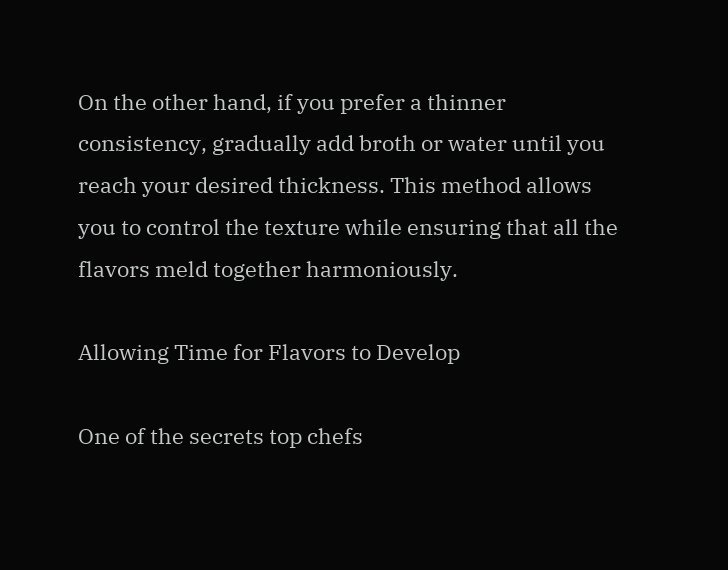On the other hand, if you prefer a thinner consistency, gradually add broth or water until you reach your desired thickness. This method allows you to control the texture while ensuring that all the flavors meld together harmoniously.

Allowing Time for Flavors to Develop

One of the secrets top chefs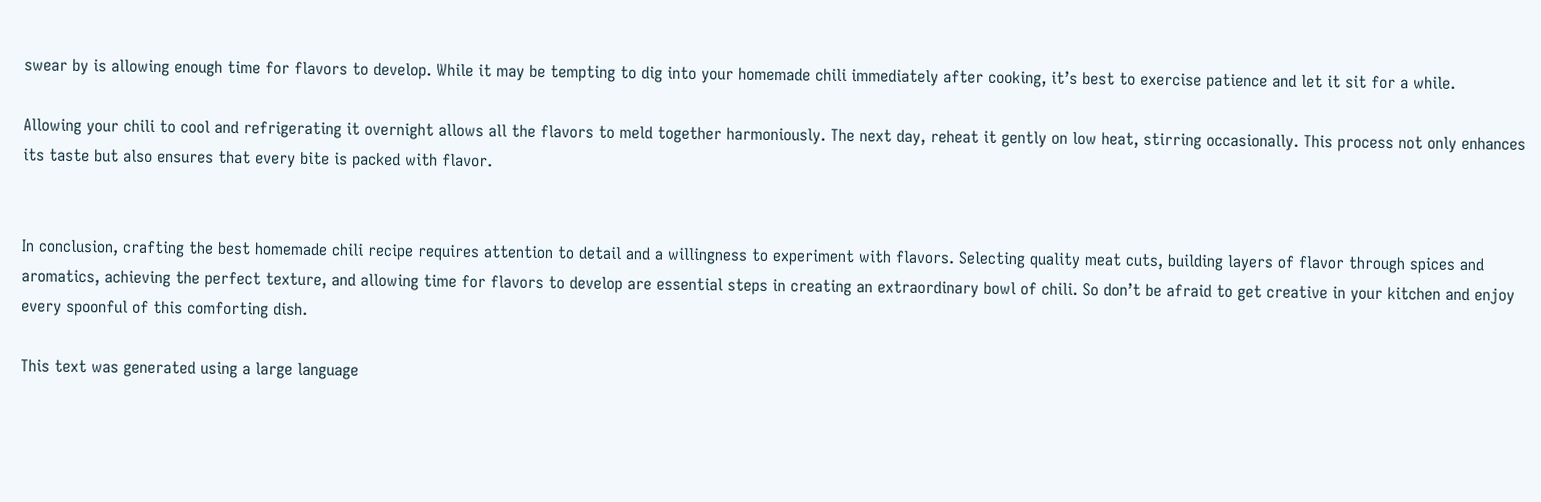swear by is allowing enough time for flavors to develop. While it may be tempting to dig into your homemade chili immediately after cooking, it’s best to exercise patience and let it sit for a while.

Allowing your chili to cool and refrigerating it overnight allows all the flavors to meld together harmoniously. The next day, reheat it gently on low heat, stirring occasionally. This process not only enhances its taste but also ensures that every bite is packed with flavor.


In conclusion, crafting the best homemade chili recipe requires attention to detail and a willingness to experiment with flavors. Selecting quality meat cuts, building layers of flavor through spices and aromatics, achieving the perfect texture, and allowing time for flavors to develop are essential steps in creating an extraordinary bowl of chili. So don’t be afraid to get creative in your kitchen and enjoy every spoonful of this comforting dish.

This text was generated using a large language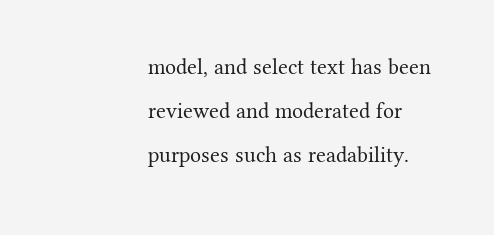model, and select text has been reviewed and moderated for purposes such as readability.